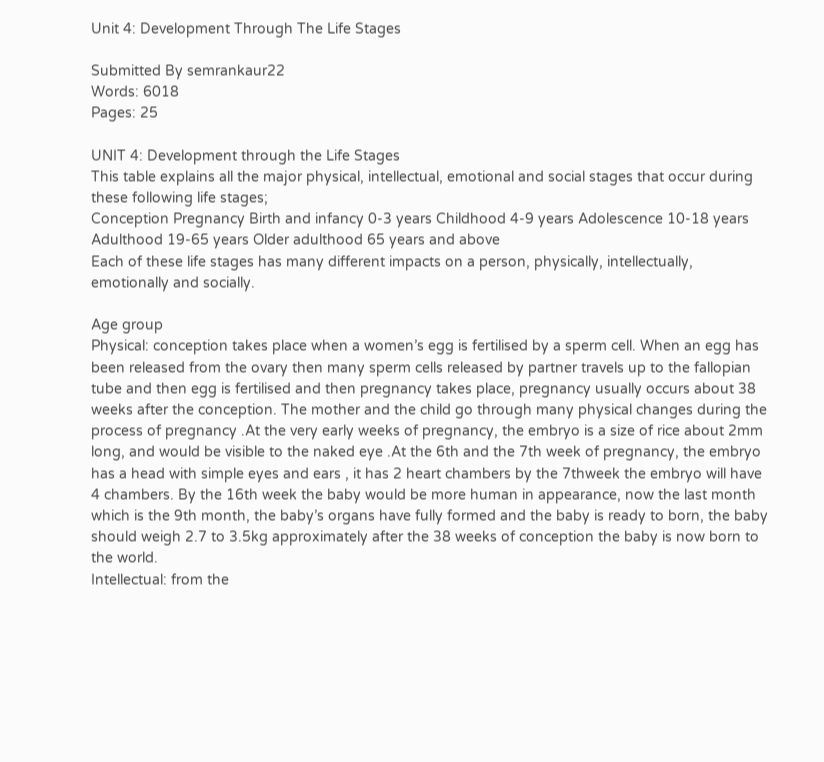Unit 4: Development Through The Life Stages

Submitted By semrankaur22
Words: 6018
Pages: 25

UNIT 4: Development through the Life Stages
This table explains all the major physical, intellectual, emotional and social stages that occur during these following life stages;
Conception Pregnancy Birth and infancy 0-3 years Childhood 4-9 years Adolescence 10-18 years Adulthood 19-65 years Older adulthood 65 years and above
Each of these life stages has many different impacts on a person, physically, intellectually, emotionally and socially.

Age group
Physical: conception takes place when a women’s egg is fertilised by a sperm cell. When an egg has been released from the ovary then many sperm cells released by partner travels up to the fallopian tube and then egg is fertilised and then pregnancy takes place, pregnancy usually occurs about 38 weeks after the conception. The mother and the child go through many physical changes during the process of pregnancy .At the very early weeks of pregnancy, the embryo is a size of rice about 2mm long, and would be visible to the naked eye .At the 6th and the 7th week of pregnancy, the embryo has a head with simple eyes and ears , it has 2 heart chambers by the 7thweek the embryo will have 4 chambers. By the 16th week the baby would be more human in appearance, now the last month which is the 9th month, the baby’s organs have fully formed and the baby is ready to born, the baby should weigh 2.7 to 3.5kg approximately after the 38 weeks of conception the baby is now born to the world.
Intellectual: from the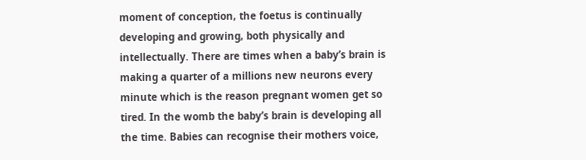moment of conception, the foetus is continually developing and growing, both physically and intellectually. There are times when a baby’s brain is making a quarter of a millions new neurons every minute which is the reason pregnant women get so tired. In the womb the baby’s brain is developing all the time. Babies can recognise their mothers voice,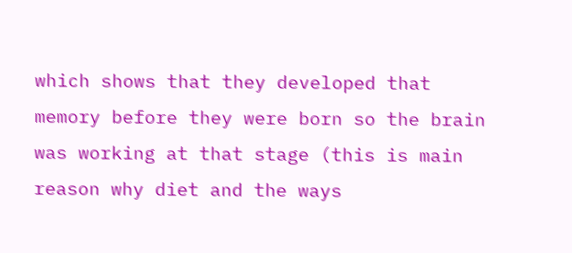which shows that they developed that memory before they were born so the brain was working at that stage (this is main reason why diet and the ways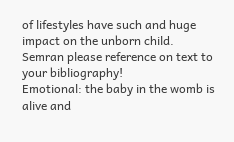of lifestyles have such and huge impact on the unborn child. Semran please reference on text to your bibliography!
Emotional: the baby in the womb is alive and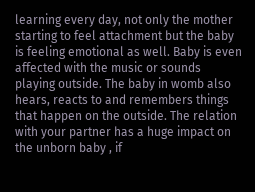learning every day, not only the mother starting to feel attachment but the baby is feeling emotional as well. Baby is even affected with the music or sounds playing outside. The baby in womb also hears, reacts to and remembers things that happen on the outside. The relation with your partner has a huge impact on the unborn baby , if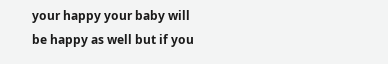your happy your baby will be happy as well but if you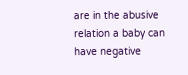are in the abusive relation a baby can have negative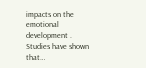impacts on the emotional development . Studies have shown that…